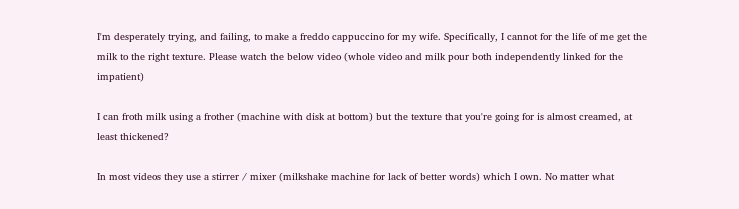I'm desperately trying, and failing, to make a freddo cappuccino for my wife. Specifically, I cannot for the life of me get the milk to the right texture. Please watch the below video (whole video and milk pour both independently linked for the impatient)

I can froth milk using a frother (machine with disk at bottom) but the texture that you're going for is almost creamed, at least thickened?

In most videos they use a stirrer / mixer (milkshake machine for lack of better words) which I own. No matter what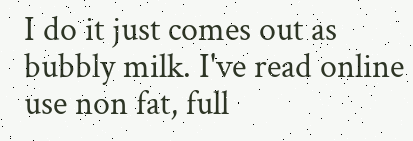I do it just comes out as bubbly milk. I've read online use non fat, full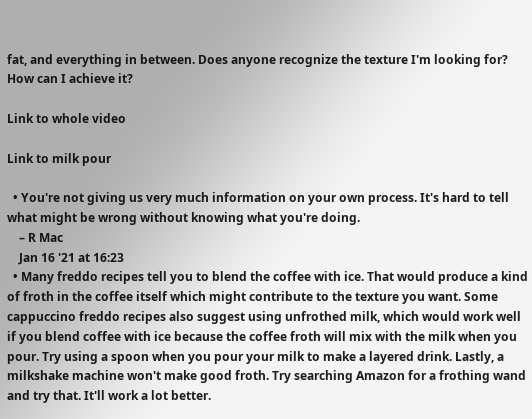fat, and everything in between. Does anyone recognize the texture I'm looking for? How can I achieve it?

Link to whole video

Link to milk pour

  • You're not giving us very much information on your own process. It's hard to tell what might be wrong without knowing what you're doing.
    – R Mac
    Jan 16 '21 at 16:23
  • Many freddo recipes tell you to blend the coffee with ice. That would produce a kind of froth in the coffee itself which might contribute to the texture you want. Some cappuccino freddo recipes also suggest using unfrothed milk, which would work well if you blend coffee with ice because the coffee froth will mix with the milk when you pour. Try using a spoon when you pour your milk to make a layered drink. Lastly, a milkshake machine won't make good froth. Try searching Amazon for a frothing wand and try that. It'll work a lot better.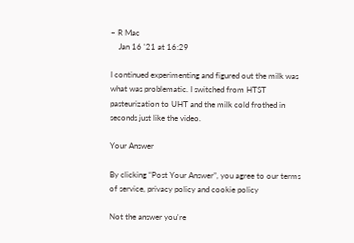– R Mac
    Jan 16 '21 at 16:29

I continued experimenting and figured out the milk was what was problematic. I switched from HTST pasteurization to UHT and the milk cold frothed in seconds just like the video.

Your Answer

By clicking “Post Your Answer”, you agree to our terms of service, privacy policy and cookie policy

Not the answer you're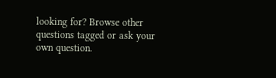looking for? Browse other questions tagged or ask your own question.